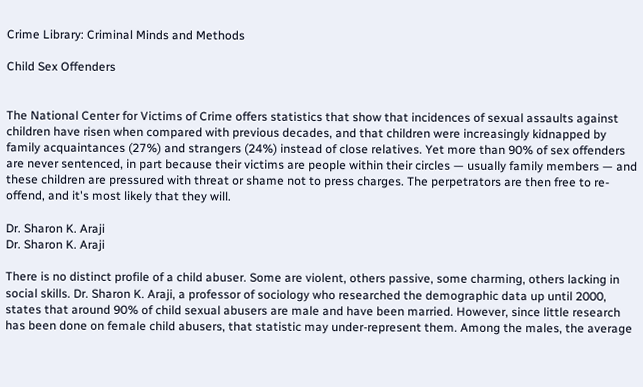Crime Library: Criminal Minds and Methods

Child Sex Offenders


The National Center for Victims of Crime offers statistics that show that incidences of sexual assaults against children have risen when compared with previous decades, and that children were increasingly kidnapped by family acquaintances (27%) and strangers (24%) instead of close relatives. Yet more than 90% of sex offenders are never sentenced, in part because their victims are people within their circles — usually family members — and these children are pressured with threat or shame not to press charges. The perpetrators are then free to re-offend, and it's most likely that they will.

Dr. Sharon K. Araji
Dr. Sharon K. Araji

There is no distinct profile of a child abuser. Some are violent, others passive, some charming, others lacking in social skills. Dr. Sharon K. Araji, a professor of sociology who researched the demographic data up until 2000, states that around 90% of child sexual abusers are male and have been married. However, since little research has been done on female child abusers, that statistic may under-represent them. Among the males, the average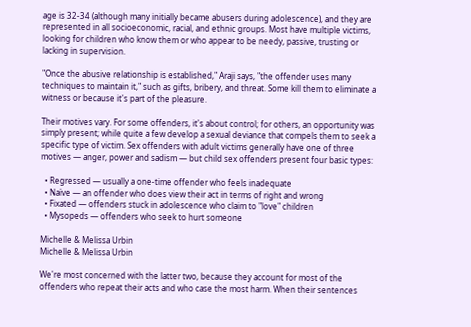age is 32-34 (although many initially became abusers during adolescence), and they are represented in all socioeconomic, racial, and ethnic groups. Most have multiple victims, looking for children who know them or who appear to be needy, passive, trusting or lacking in supervision.

"Once the abusive relationship is established," Araji says, "the offender uses many techniques to maintain it," such as gifts, bribery, and threat. Some kill them to eliminate a witness or because it's part of the pleasure.

Their motives vary. For some offenders, it's about control; for others, an opportunity was simply present; while quite a few develop a sexual deviance that compels them to seek a specific type of victim. Sex offenders with adult victims generally have one of three motives — anger, power and sadism — but child sex offenders present four basic types:

  • Regressed — usually a one-time offender who feels inadequate
  • Naïve — an offender who does view their act in terms of right and wrong
  • Fixated — offenders stuck in adolescence who claim to "love" children
  • Mysopeds — offenders who seek to hurt someone

Michelle & Melissa Urbin
Michelle & Melissa Urbin

We're most concerned with the latter two, because they account for most of the offenders who repeat their acts and who case the most harm. When their sentences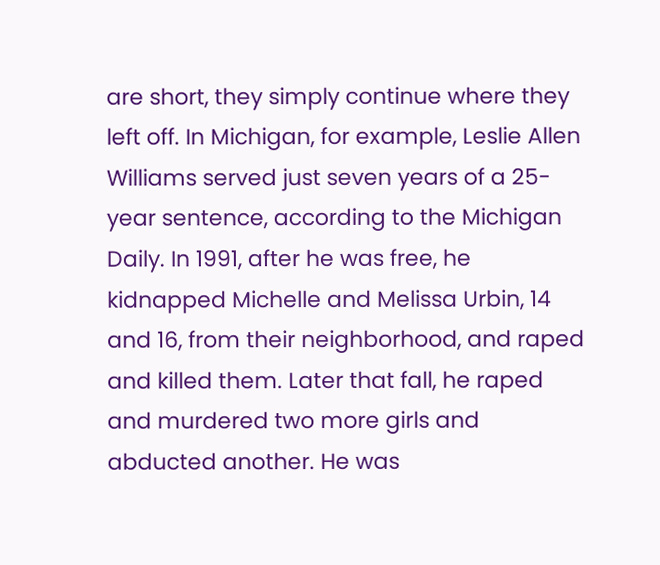are short, they simply continue where they left off. In Michigan, for example, Leslie Allen Williams served just seven years of a 25-year sentence, according to the Michigan Daily. In 1991, after he was free, he kidnapped Michelle and Melissa Urbin, 14 and 16, from their neighborhood, and raped and killed them. Later that fall, he raped and murdered two more girls and abducted another. He was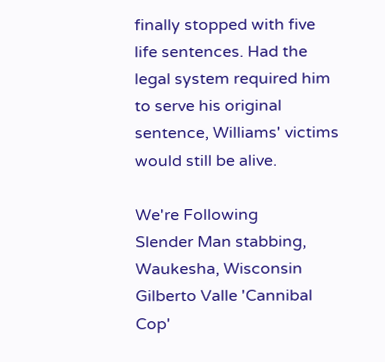finally stopped with five life sentences. Had the legal system required him to serve his original sentence, Williams' victims would still be alive.

We're Following
Slender Man stabbing, Waukesha, Wisconsin
Gilberto Valle 'Cannibal Cop'